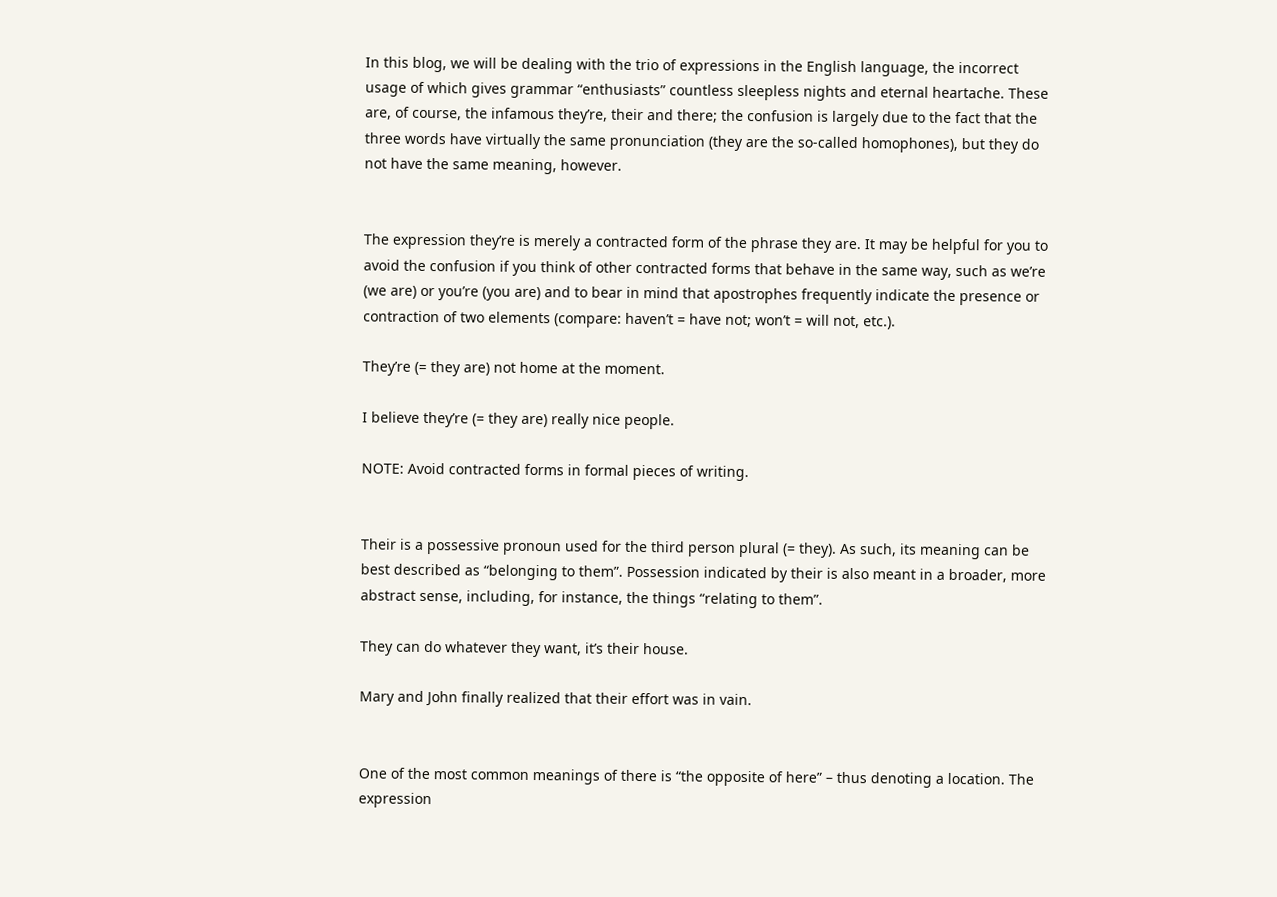In this blog, we will be dealing with the trio of expressions in the English language, the incorrect usage of which gives grammar “enthusiasts” countless sleepless nights and eternal heartache. These are, of course, the infamous they’re, their and there; the confusion is largely due to the fact that the three words have virtually the same pronunciation (they are the so-called homophones), but they do not have the same meaning, however.


The expression they’re is merely a contracted form of the phrase they are. It may be helpful for you to avoid the confusion if you think of other contracted forms that behave in the same way, such as we’re (we are) or you’re (you are) and to bear in mind that apostrophes frequently indicate the presence or contraction of two elements (compare: haven’t = have not; won’t = will not, etc.).

They’re (= they are) not home at the moment.

I believe they’re (= they are) really nice people.

NOTE: Avoid contracted forms in formal pieces of writing.


Their is a possessive pronoun used for the third person plural (= they). As such, its meaning can be best described as “belonging to them”. Possession indicated by their is also meant in a broader, more abstract sense, including, for instance, the things “relating to them”.

They can do whatever they want, it’s their house.

Mary and John finally realized that their effort was in vain.


One of the most common meanings of there is “the opposite of here” – thus denoting a location. The expression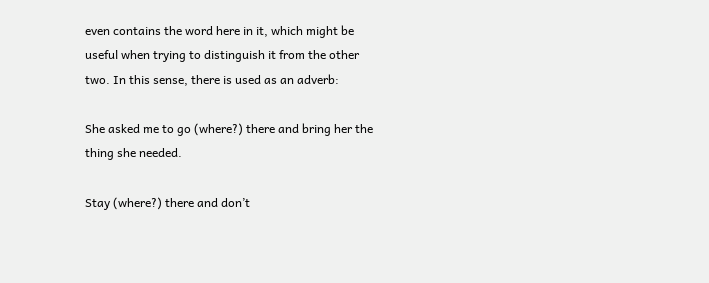even contains the word here in it, which might be useful when trying to distinguish it from the other two. In this sense, there is used as an adverb:

She asked me to go (where?) there and bring her the thing she needed.

Stay (where?) there and don’t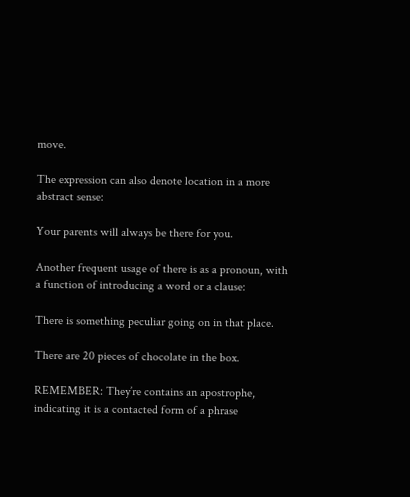move.

The expression can also denote location in a more abstract sense:

Your parents will always be there for you.

Another frequent usage of there is as a pronoun, with a function of introducing a word or a clause:

There is something peculiar going on in that place.

There are 20 pieces of chocolate in the box.

REMEMBER: They’re contains an apostrophe, indicating it is a contacted form of a phrase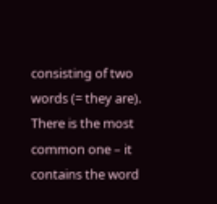consisting of two words (= they are). There is the most common one – it contains the word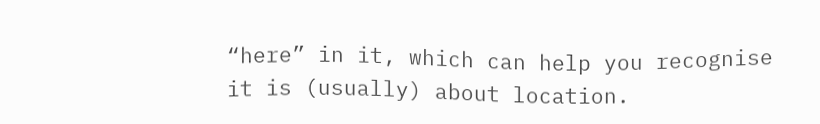“here” in it, which can help you recognise it is (usually) about location.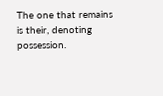The one that remains is their, denoting possession.